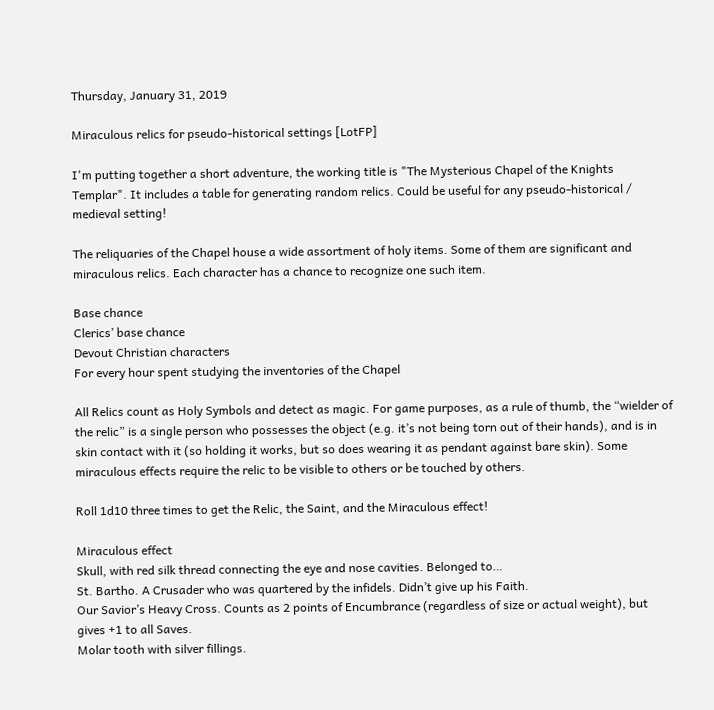Thursday, January 31, 2019

Miraculous relics for pseudo-historical settings [LotFP]

I'm putting together a short adventure, the working title is "The Mysterious Chapel of the Knights Templar". It includes a table for generating random relics. Could be useful for any pseudo-historical / medieval setting!

The reliquaries of the Chapel house a wide assortment of holy items. Some of them are significant and miraculous relics. Each character has a chance to recognize one such item.

Base chance
Clerics’ base chance
Devout Christian characters
For every hour spent studying the inventories of the Chapel

All Relics count as Holy Symbols and detect as magic. For game purposes, as a rule of thumb, the “wielder of the relic” is a single person who possesses the object (e.g. it’s not being torn out of their hands), and is in skin contact with it (so holding it works, but so does wearing it as pendant against bare skin). Some miraculous effects require the relic to be visible to others or be touched by others.

Roll 1d10 three times to get the Relic, the Saint, and the Miraculous effect!

Miraculous effect
Skull, with red silk thread connecting the eye and nose cavities. Belonged to…
St. Bartho. A Crusader who was quartered by the infidels. Didn’t give up his Faith.
Our Savior’s Heavy Cross. Counts as 2 points of Encumbrance (regardless of size or actual weight), but gives +1 to all Saves.
Molar tooth with silver fillings.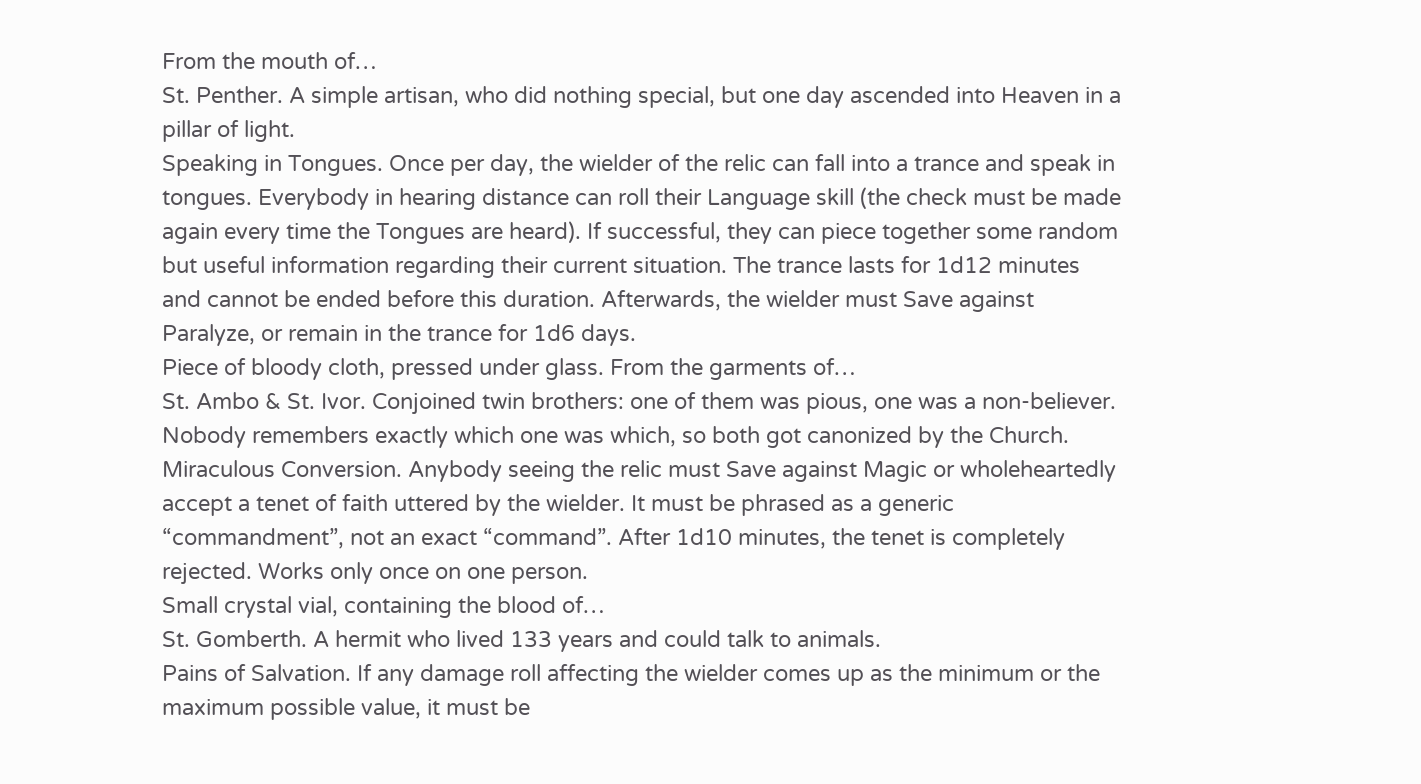From the mouth of…
St. Penther. A simple artisan, who did nothing special, but one day ascended into Heaven in a pillar of light.
Speaking in Tongues. Once per day, the wielder of the relic can fall into a trance and speak in tongues. Everybody in hearing distance can roll their Language skill (the check must be made again every time the Tongues are heard). If successful, they can piece together some random but useful information regarding their current situation. The trance lasts for 1d12 minutes and cannot be ended before this duration. Afterwards, the wielder must Save against Paralyze, or remain in the trance for 1d6 days.
Piece of bloody cloth, pressed under glass. From the garments of…
St. Ambo & St. Ivor. Conjoined twin brothers: one of them was pious, one was a non-believer. Nobody remembers exactly which one was which, so both got canonized by the Church.
Miraculous Conversion. Anybody seeing the relic must Save against Magic or wholeheartedly accept a tenet of faith uttered by the wielder. It must be phrased as a generic “commandment”, not an exact “command”. After 1d10 minutes, the tenet is completely rejected. Works only once on one person.
Small crystal vial, containing the blood of…
St. Gomberth. A hermit who lived 133 years and could talk to animals.
Pains of Salvation. If any damage roll affecting the wielder comes up as the minimum or the maximum possible value, it must be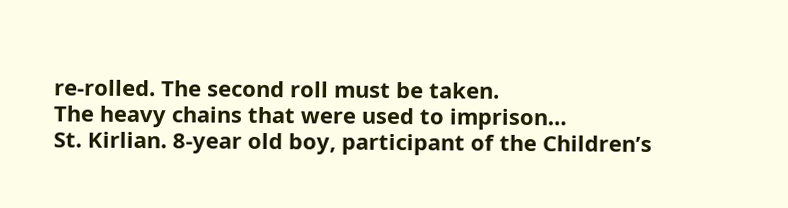re-rolled. The second roll must be taken.
The heavy chains that were used to imprison…
St. Kirlian. 8-year old boy, participant of the Children’s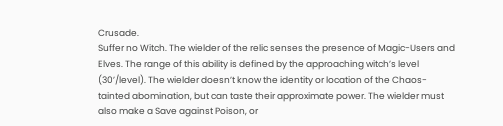Crusade.
Suffer no Witch. The wielder of the relic senses the presence of Magic-Users and Elves. The range of this ability is defined by the approaching witch’s level (30’/level). The wielder doesn’t know the identity or location of the Chaos-tainted abomination, but can taste their approximate power. The wielder must also make a Save against Poison, or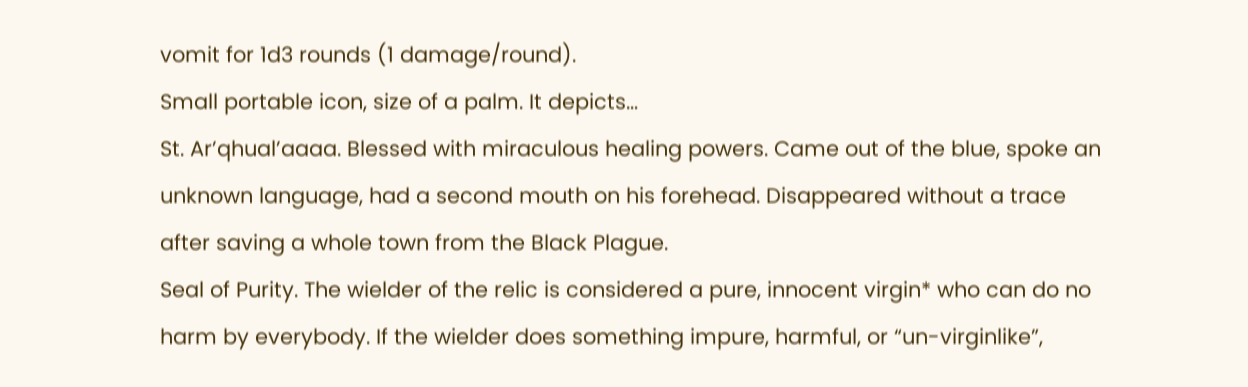vomit for 1d3 rounds (1 damage/round).
Small portable icon, size of a palm. It depicts…
St. Ar’qhual’aaaa. Blessed with miraculous healing powers. Came out of the blue, spoke an unknown language, had a second mouth on his forehead. Disappeared without a trace after saving a whole town from the Black Plague.
Seal of Purity. The wielder of the relic is considered a pure, innocent virgin* who can do no harm by everybody. If the wielder does something impure, harmful, or “un-virginlike”,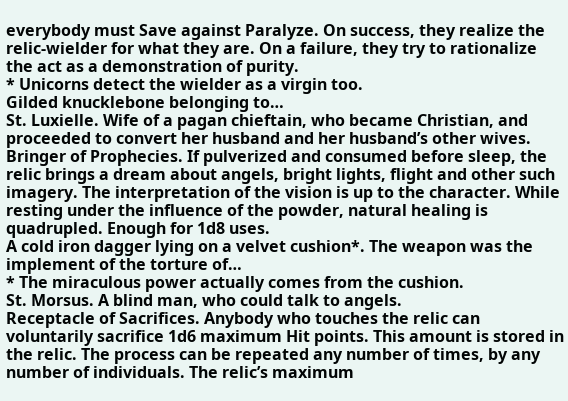everybody must Save against Paralyze. On success, they realize the relic-wielder for what they are. On a failure, they try to rationalize the act as a demonstration of purity.
* Unicorns detect the wielder as a virgin too.
Gilded knucklebone belonging to…
St. Luxielle. Wife of a pagan chieftain, who became Christian, and proceeded to convert her husband and her husband’s other wives.
Bringer of Prophecies. If pulverized and consumed before sleep, the relic brings a dream about angels, bright lights, flight and other such imagery. The interpretation of the vision is up to the character. While resting under the influence of the powder, natural healing is quadrupled. Enough for 1d8 uses.
A cold iron dagger lying on a velvet cushion*. The weapon was the implement of the torture of…
* The miraculous power actually comes from the cushion.
St. Morsus. A blind man, who could talk to angels.
Receptacle of Sacrifices. Anybody who touches the relic can voluntarily sacrifice 1d6 maximum Hit points. This amount is stored in the relic. The process can be repeated any number of times, by any number of individuals. The relic’s maximum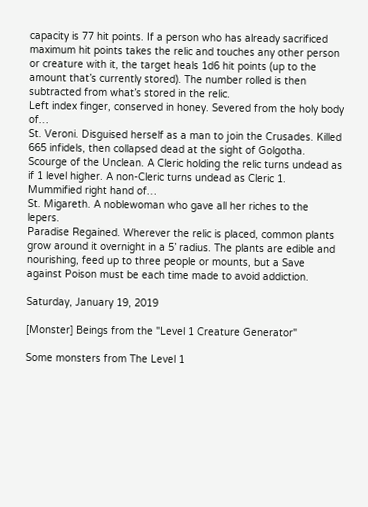capacity is 77 hit points. If a person who has already sacrificed maximum hit points takes the relic and touches any other person or creature with it, the target heals 1d6 hit points (up to the amount that’s currently stored). The number rolled is then subtracted from what’s stored in the relic.
Left index finger, conserved in honey. Severed from the holy body of…
St. Veroni. Disguised herself as a man to join the Crusades. Killed 665 infidels, then collapsed dead at the sight of Golgotha.
Scourge of the Unclean. A Cleric holding the relic turns undead as if 1 level higher. A non-Cleric turns undead as Cleric 1.
Mummified right hand of…
St. Migareth. A noblewoman who gave all her riches to the lepers.
Paradise Regained. Wherever the relic is placed, common plants grow around it overnight in a 5’ radius. The plants are edible and nourishing, feed up to three people or mounts, but a Save against Poison must be each time made to avoid addiction.

Saturday, January 19, 2019

[Monster] Beings from the "Level 1 Creature Generator"

Some monsters from The Level 1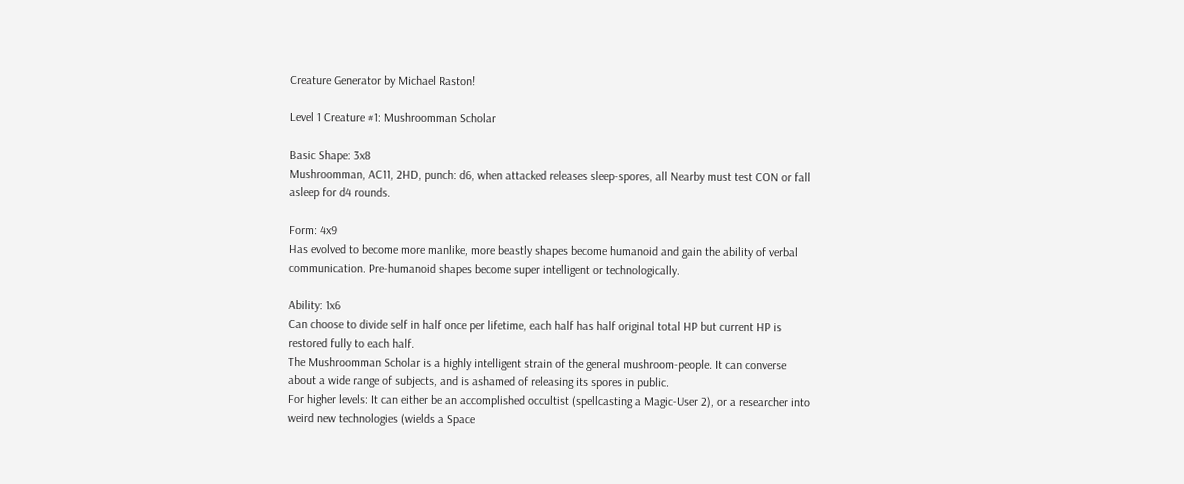Creature Generator by Michael Raston!

Level 1 Creature #1: Mushroomman Scholar

Basic Shape: 3x8
Mushroomman, AC11, 2HD, punch: d6, when attacked releases sleep-spores, all Nearby must test CON or fall asleep for d4 rounds.

Form: 4x9
Has evolved to become more manlike, more beastly shapes become humanoid and gain the ability of verbal communication. Pre-humanoid shapes become super intelligent or technologically.

Ability: 1x6
Can choose to divide self in half once per lifetime, each half has half original total HP but current HP is restored fully to each half.
The Mushroomman Scholar is a highly intelligent strain of the general mushroom-people. It can converse about a wide range of subjects, and is ashamed of releasing its spores in public.
For higher levels: It can either be an accomplished occultist (spellcasting a Magic-User 2), or a researcher into weird new technologies (wields a Space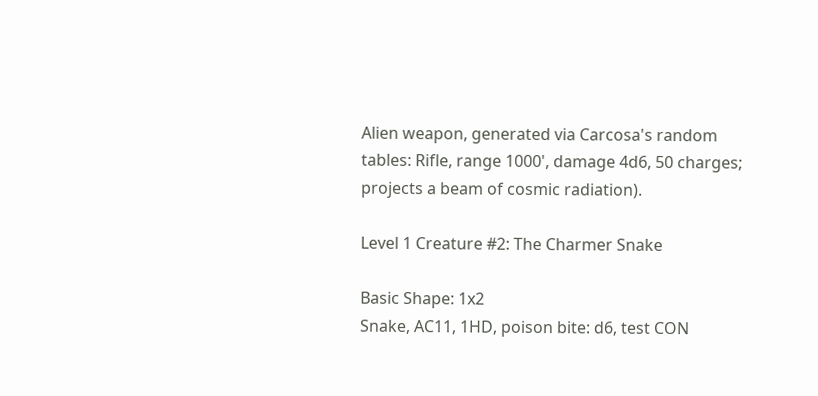Alien weapon, generated via Carcosa's random tables: Rifle, range 1000', damage 4d6, 50 charges; projects a beam of cosmic radiation).

Level 1 Creature #2: The Charmer Snake

Basic Shape: 1x2
Snake, AC11, 1HD, poison bite: d6, test CON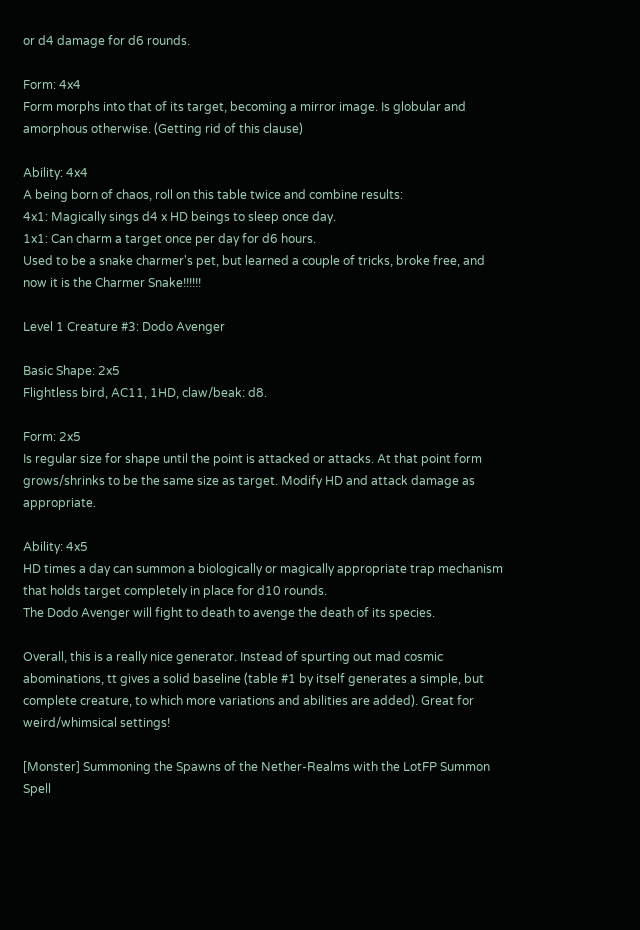or d4 damage for d6 rounds.

Form: 4x4
Form morphs into that of its target, becoming a mirror image. Is globular and amorphous otherwise. (Getting rid of this clause)

Ability: 4x4
A being born of chaos, roll on this table twice and combine results:
4x1: Magically sings d4 x HD beings to sleep once day.
1x1: Can charm a target once per day for d6 hours.
Used to be a snake charmer's pet, but learned a couple of tricks, broke free, and now it is the Charmer Snake!!!!!!

Level 1 Creature #3: Dodo Avenger

Basic Shape: 2x5
Flightless bird, AC11, 1HD, claw/beak: d8.

Form: 2x5
Is regular size for shape until the point is attacked or attacks. At that point form grows/shrinks to be the same size as target. Modify HD and attack damage as appropriate.

Ability: 4x5
HD times a day can summon a biologically or magically appropriate trap mechanism that holds target completely in place for d10 rounds.
The Dodo Avenger will fight to death to avenge the death of its species.

Overall, this is a really nice generator. Instead of spurting out mad cosmic abominations, tt gives a solid baseline (table #1 by itself generates a simple, but complete creature, to which more variations and abilities are added). Great for weird/whimsical settings!

[Monster] Summoning the Spawns of the Nether-Realms with the LotFP Summon Spell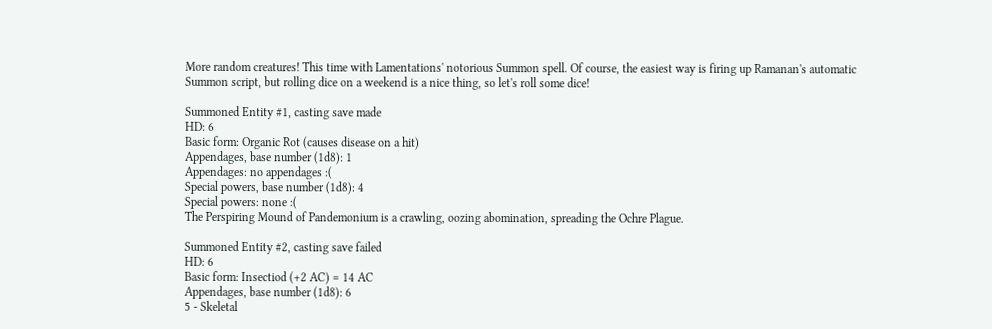More random creatures! This time with Lamentations' notorious Summon spell. Of course, the easiest way is firing up Ramanan's automatic Summon script, but rolling dice on a weekend is a nice thing, so let's roll some dice!

Summoned Entity #1, casting save made
HD: 6
Basic form: Organic Rot (causes disease on a hit)
Appendages, base number (1d8): 1
Appendages: no appendages :(
Special powers, base number (1d8): 4
Special powers: none :(
The Perspiring Mound of Pandemonium is a crawling, oozing abomination, spreading the Ochre Plague.

Summoned Entity #2, casting save failed
HD: 6
Basic form: Insectiod (+2 AC) = 14 AC
Appendages, base number (1d8): 6
5 - Skeletal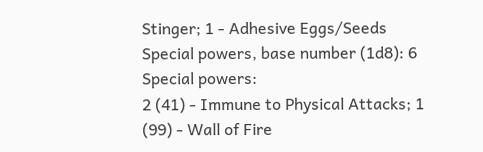Stinger; 1 - Adhesive Eggs/Seeds
Special powers, base number (1d8): 6
Special powers:
2 (41) - Immune to Physical Attacks; 1 (99) - Wall of Fire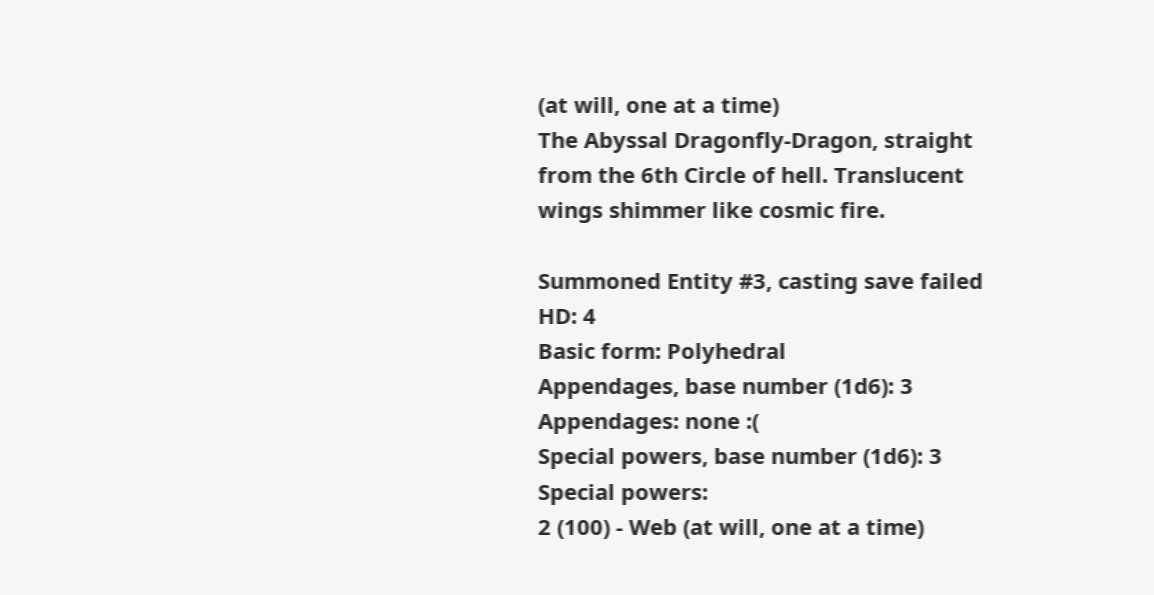(at will, one at a time)
The Abyssal Dragonfly-Dragon, straight from the 6th Circle of hell. Translucent wings shimmer like cosmic fire.

Summoned Entity #3, casting save failed
HD: 4
Basic form: Polyhedral
Appendages, base number (1d6): 3
Appendages: none :(
Special powers, base number (1d6): 3
Special powers:
2 (100) - Web (at will, one at a time)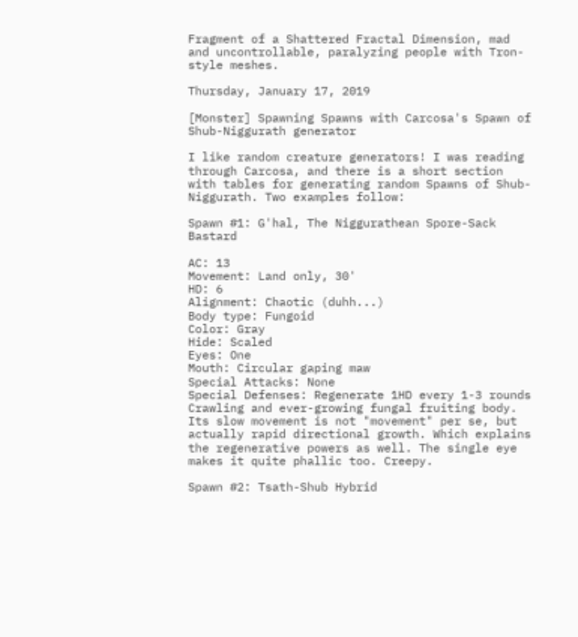Fragment of a Shattered Fractal Dimension, mad and uncontrollable, paralyzing people with Tron-style meshes.

Thursday, January 17, 2019

[Monster] Spawning Spawns with Carcosa's Spawn of Shub-Niggurath generator

I like random creature generators! I was reading through Carcosa, and there is a short section with tables for generating random Spawns of Shub-Niggurath. Two examples follow:

Spawn #1: G'hal, The Niggurathean Spore-Sack Bastard

AC: 13
Movement: Land only, 30'
HD: 6
Alignment: Chaotic (duhh...)
Body type: Fungoid
Color: Gray
Hide: Scaled
Eyes: One
Mouth: Circular gaping maw
Special Attacks: None
Special Defenses: Regenerate 1HD every 1-3 rounds
Crawling and ever-growing fungal fruiting body. Its slow movement is not "movement" per se, but actually rapid directional growth. Which explains the regenerative powers as well. The single eye makes it quite phallic too. Creepy.

Spawn #2: Tsath-Shub Hybrid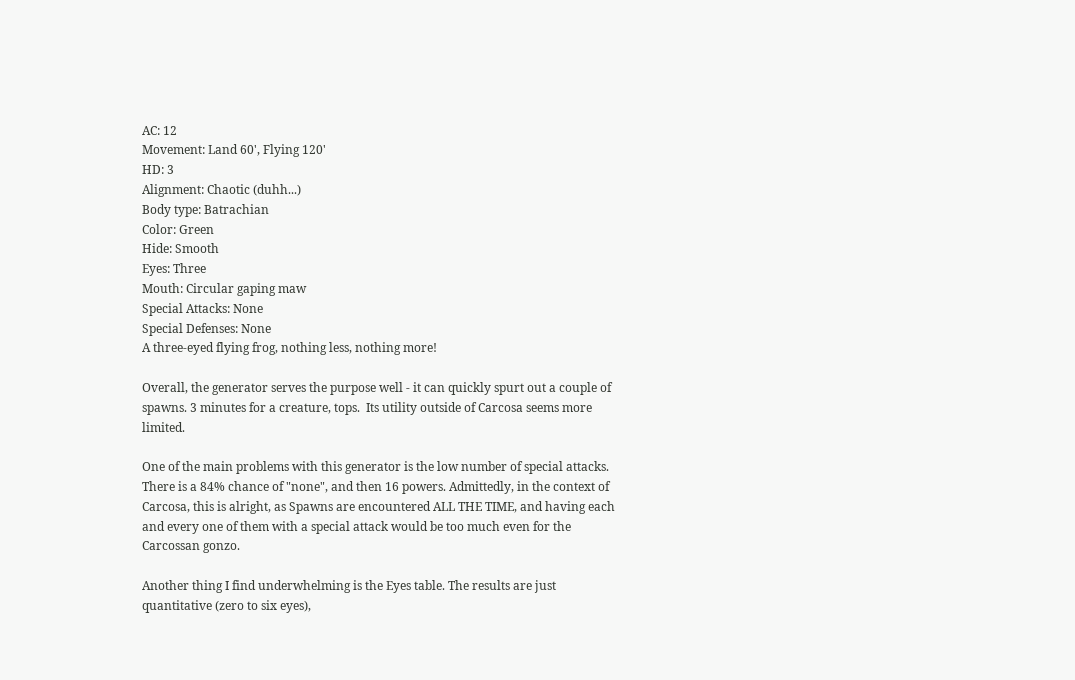AC: 12
Movement: Land 60', Flying 120'
HD: 3
Alignment: Chaotic (duhh...)
Body type: Batrachian
Color: Green
Hide: Smooth
Eyes: Three
Mouth: Circular gaping maw
Special Attacks: None
Special Defenses: None
A three-eyed flying frog, nothing less, nothing more!

Overall, the generator serves the purpose well - it can quickly spurt out a couple of spawns. 3 minutes for a creature, tops.  Its utility outside of Carcosa seems more limited.

One of the main problems with this generator is the low number of special attacks. There is a 84% chance of "none", and then 16 powers. Admittedly, in the context of Carcosa, this is alright, as Spawns are encountered ALL THE TIME, and having each and every one of them with a special attack would be too much even for the Carcossan gonzo.

Another thing I find underwhelming is the Eyes table. The results are just quantitative (zero to six eyes),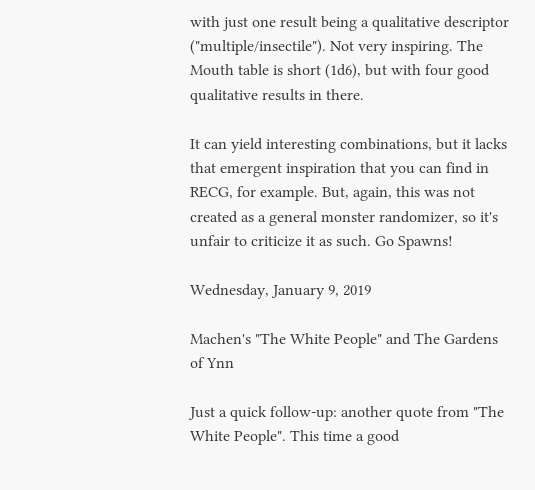with just one result being a qualitative descriptor ("multiple/insectile"). Not very inspiring. The Mouth table is short (1d6), but with four good qualitative results in there.

It can yield interesting combinations, but it lacks that emergent inspiration that you can find in RECG, for example. But, again, this was not created as a general monster randomizer, so it's unfair to criticize it as such. Go Spawns!

Wednesday, January 9, 2019

Machen's "The White People" and The Gardens of Ynn

Just a quick follow-up: another quote from "The White People". This time a good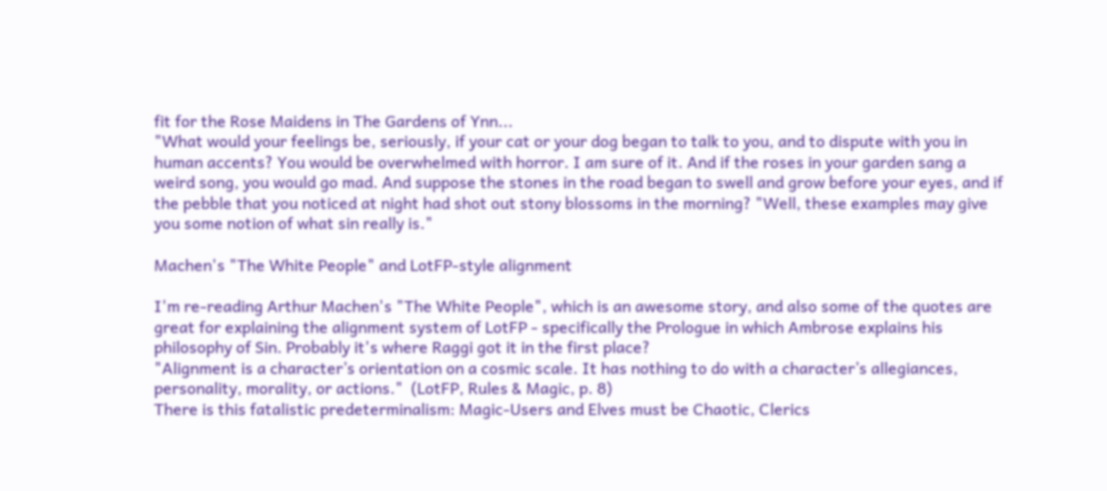fit for the Rose Maidens in The Gardens of Ynn...
"What would your feelings be, seriously, if your cat or your dog began to talk to you, and to dispute with you in human accents? You would be overwhelmed with horror. I am sure of it. And if the roses in your garden sang a weird song, you would go mad. And suppose the stones in the road began to swell and grow before your eyes, and if the pebble that you noticed at night had shot out stony blossoms in the morning? "Well, these examples may give you some notion of what sin really is."

Machen's "The White People" and LotFP-style alignment

I'm re-reading Arthur Machen's "The White People", which is an awesome story, and also some of the quotes are great for explaining the alignment system of LotFP - specifically the Prologue in which Ambrose explains his philosophy of Sin. Probably it's where Raggi got it in the first place?
"Alignment is a character’s orientation on a cosmic scale. It has nothing to do with a character’s allegiances, personality, morality, or actions."  (LotFP, Rules & Magic, p. 8)
There is this fatalistic predeterminalism: Magic-Users and Elves must be Chaotic, Clerics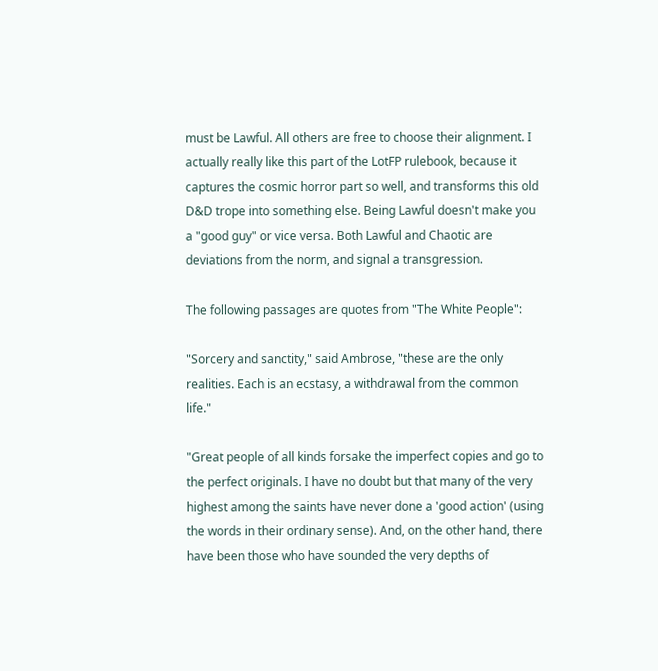must be Lawful. All others are free to choose their alignment. I actually really like this part of the LotFP rulebook, because it captures the cosmic horror part so well, and transforms this old D&D trope into something else. Being Lawful doesn't make you a "good guy" or vice versa. Both Lawful and Chaotic are deviations from the norm, and signal a transgression.

The following passages are quotes from "The White People":

"Sorcery and sanctity," said Ambrose, "these are the only realities. Each is an ecstasy, a withdrawal from the common life."

"Great people of all kinds forsake the imperfect copies and go to the perfect originals. I have no doubt but that many of the very highest among the saints have never done a 'good action' (using the words in their ordinary sense). And, on the other hand, there have been those who have sounded the very depths of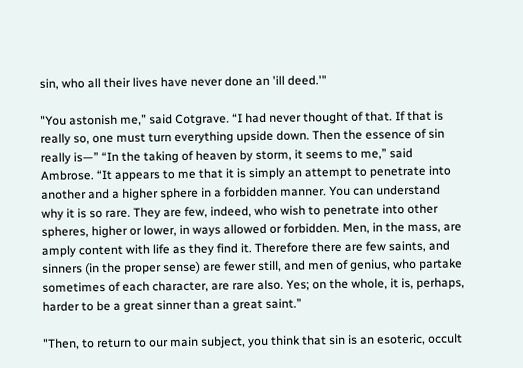sin, who all their lives have never done an 'ill deed.'"

"You astonish me,” said Cotgrave. “I had never thought of that. If that is really so, one must turn everything upside down. Then the essence of sin really is—” “In the taking of heaven by storm, it seems to me,” said Ambrose. “It appears to me that it is simply an attempt to penetrate into another and a higher sphere in a forbidden manner. You can understand why it is so rare. They are few, indeed, who wish to penetrate into other spheres, higher or lower, in ways allowed or forbidden. Men, in the mass, are amply content with life as they find it. Therefore there are few saints, and sinners (in the proper sense) are fewer still, and men of genius, who partake sometimes of each character, are rare also. Yes; on the whole, it is, perhaps, harder to be a great sinner than a great saint.”

"Then, to return to our main subject, you think that sin is an esoteric, occult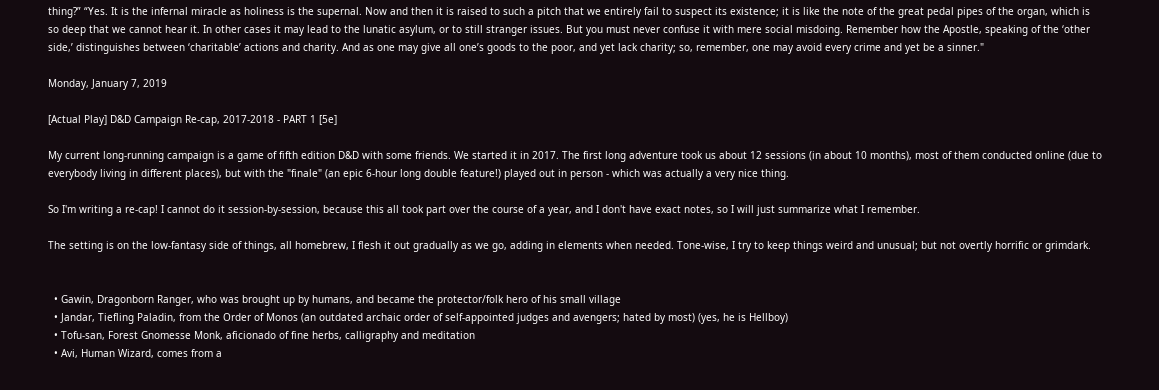thing?” “Yes. It is the infernal miracle as holiness is the supernal. Now and then it is raised to such a pitch that we entirely fail to suspect its existence; it is like the note of the great pedal pipes of the organ, which is so deep that we cannot hear it. In other cases it may lead to the lunatic asylum, or to still stranger issues. But you must never confuse it with mere social misdoing. Remember how the Apostle, speaking of the ‘other side,’ distinguishes between ‘charitable’ actions and charity. And as one may give all one’s goods to the poor, and yet lack charity; so, remember, one may avoid every crime and yet be a sinner."

Monday, January 7, 2019

[Actual Play] D&D Campaign Re-cap, 2017-2018 - PART 1 [5e]

My current long-running campaign is a game of fifth edition D&D with some friends. We started it in 2017. The first long adventure took us about 12 sessions (in about 10 months), most of them conducted online (due to everybody living in different places), but with the "finale" (an epic 6-hour long double feature!) played out in person - which was actually a very nice thing.

So I'm writing a re-cap! I cannot do it session-by-session, because this all took part over the course of a year, and I don't have exact notes, so I will just summarize what I remember.

The setting is on the low-fantasy side of things, all homebrew, I flesh it out gradually as we go, adding in elements when needed. Tone-wise, I try to keep things weird and unusual; but not overtly horrific or grimdark.


  • Gawin, Dragonborn Ranger, who was brought up by humans, and became the protector/folk hero of his small village
  • Jandar, Tiefling Paladin, from the Order of Monos (an outdated archaic order of self-appointed judges and avengers; hated by most) (yes, he is Hellboy)
  • Tofu-san, Forest Gnomesse Monk, aficionado of fine herbs, calligraphy and meditation
  • Avi, Human Wizard, comes from a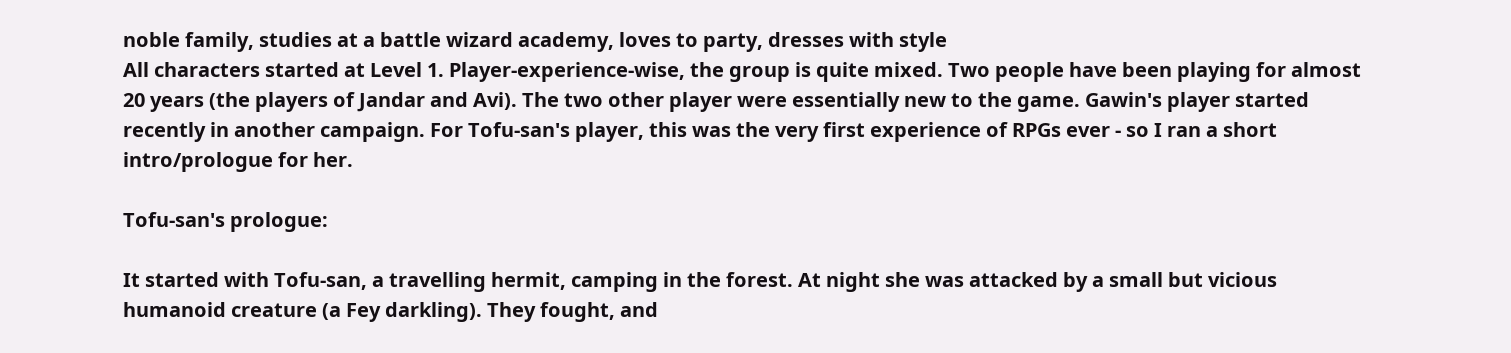noble family, studies at a battle wizard academy, loves to party, dresses with style
All characters started at Level 1. Player-experience-wise, the group is quite mixed. Two people have been playing for almost 20 years (the players of Jandar and Avi). The two other player were essentially new to the game. Gawin's player started recently in another campaign. For Tofu-san's player, this was the very first experience of RPGs ever - so I ran a short intro/prologue for her.

Tofu-san's prologue:

It started with Tofu-san, a travelling hermit, camping in the forest. At night she was attacked by a small but vicious humanoid creature (a Fey darkling). They fought, and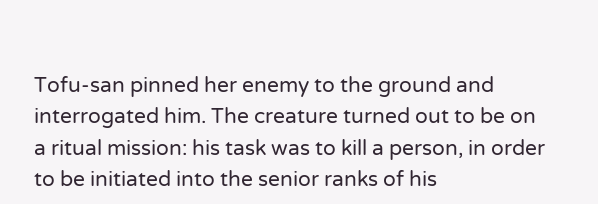Tofu-san pinned her enemy to the ground and interrogated him. The creature turned out to be on a ritual mission: his task was to kill a person, in order to be initiated into the senior ranks of his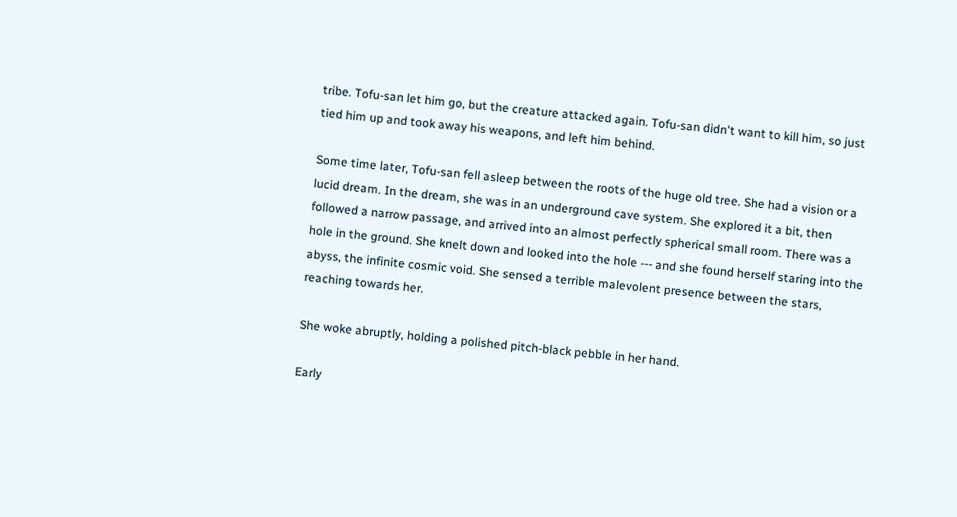tribe. Tofu-san let him go, but the creature attacked again. Tofu-san didn't want to kill him, so just tied him up and took away his weapons, and left him behind.

Some time later, Tofu-san fell asleep between the roots of the huge old tree. She had a vision or a lucid dream. In the dream, she was in an underground cave system. She explored it a bit, then followed a narrow passage, and arrived into an almost perfectly spherical small room. There was a hole in the ground. She knelt down and looked into the hole --- and she found herself staring into the abyss, the infinite cosmic void. She sensed a terrible malevolent presence between the stars, reaching towards her.

She woke abruptly, holding a polished pitch-black pebble in her hand.

Early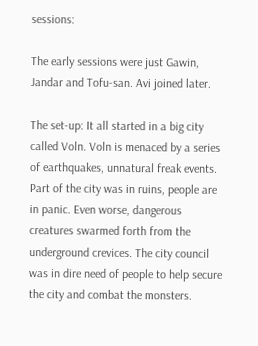sessions:

The early sessions were just Gawin, Jandar and Tofu-san. Avi joined later.

The set-up: It all started in a big city called Voln. Voln is menaced by a series of earthquakes, unnatural freak events. Part of the city was in ruins, people are in panic. Even worse, dangerous creatures swarmed forth from the underground crevices. The city council was in dire need of people to help secure the city and combat the monsters.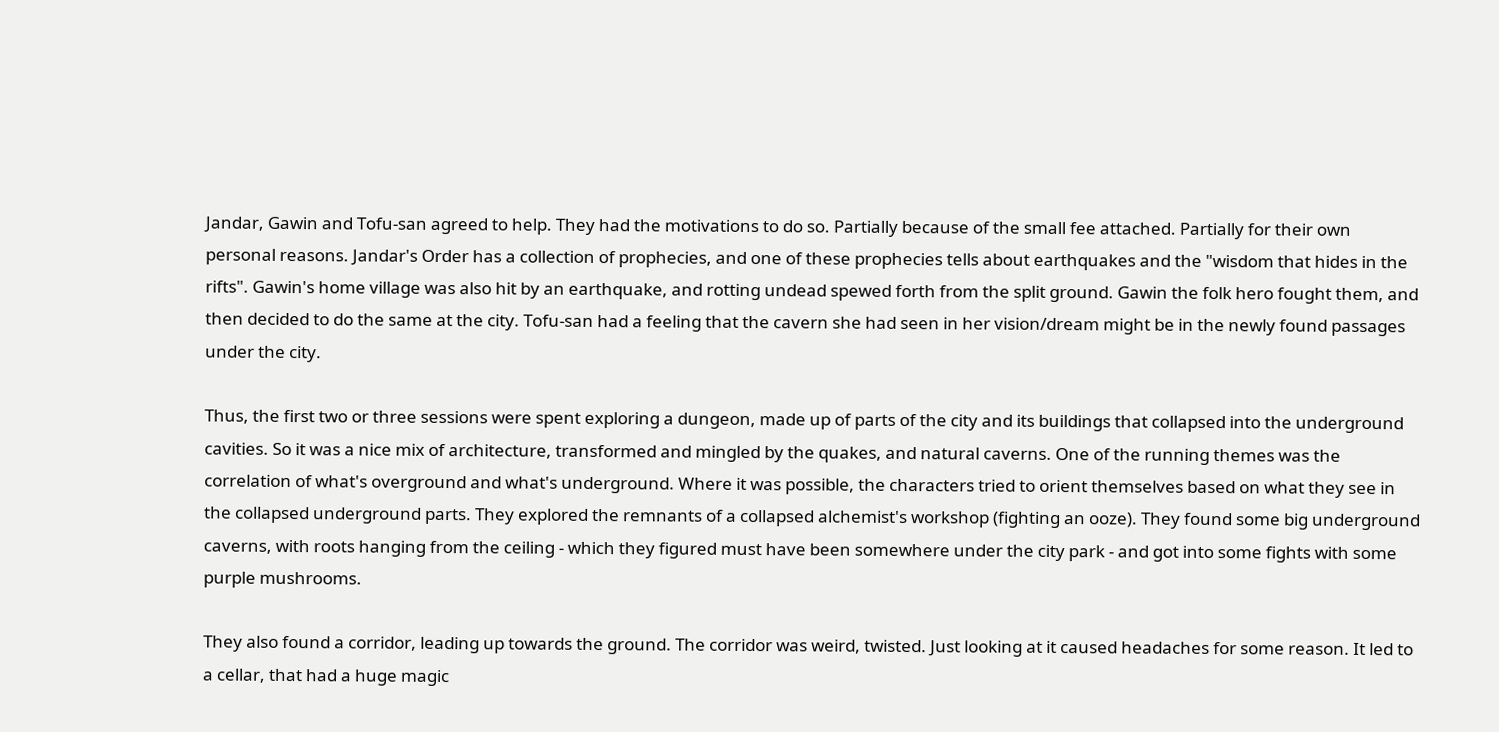Jandar, Gawin and Tofu-san agreed to help. They had the motivations to do so. Partially because of the small fee attached. Partially for their own personal reasons. Jandar's Order has a collection of prophecies, and one of these prophecies tells about earthquakes and the "wisdom that hides in the rifts". Gawin's home village was also hit by an earthquake, and rotting undead spewed forth from the split ground. Gawin the folk hero fought them, and then decided to do the same at the city. Tofu-san had a feeling that the cavern she had seen in her vision/dream might be in the newly found passages under the city.

Thus, the first two or three sessions were spent exploring a dungeon, made up of parts of the city and its buildings that collapsed into the underground cavities. So it was a nice mix of architecture, transformed and mingled by the quakes, and natural caverns. One of the running themes was the correlation of what's overground and what's underground. Where it was possible, the characters tried to orient themselves based on what they see in the collapsed underground parts. They explored the remnants of a collapsed alchemist's workshop (fighting an ooze). They found some big underground caverns, with roots hanging from the ceiling - which they figured must have been somewhere under the city park - and got into some fights with some purple mushrooms.

They also found a corridor, leading up towards the ground. The corridor was weird, twisted. Just looking at it caused headaches for some reason. It led to a cellar, that had a huge magic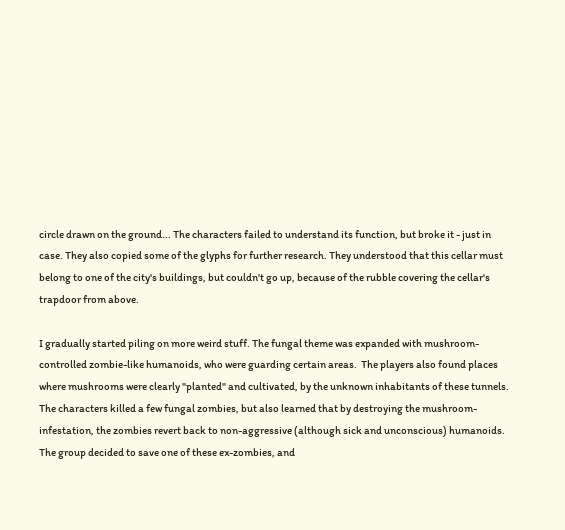circle drawn on the ground... The characters failed to understand its function, but broke it - just in case. They also copied some of the glyphs for further research. They understood that this cellar must belong to one of the city's buildings, but couldn't go up, because of the rubble covering the cellar's trapdoor from above.

I gradually started piling on more weird stuff. The fungal theme was expanded with mushroom-controlled zombie-like humanoids, who were guarding certain areas.  The players also found places where mushrooms were clearly "planted" and cultivated, by the unknown inhabitants of these tunnels. The characters killed a few fungal zombies, but also learned that by destroying the mushroom-infestation, the zombies revert back to non-aggressive (although sick and unconscious) humanoids. The group decided to save one of these ex-zombies, and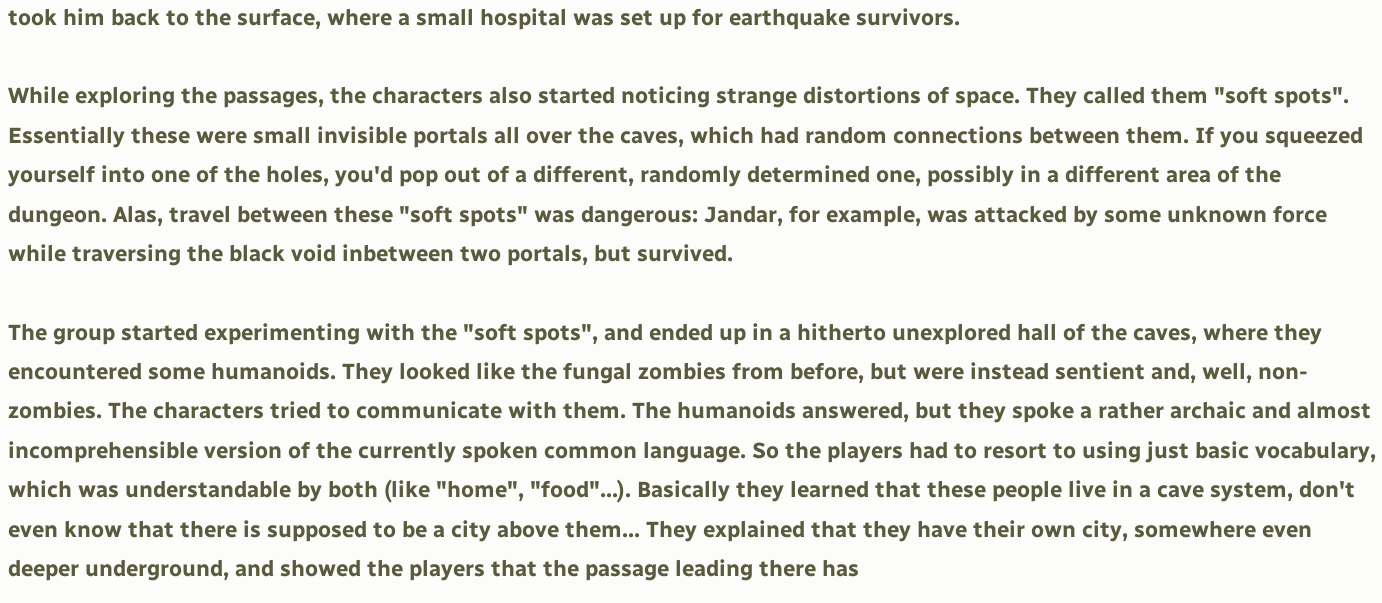took him back to the surface, where a small hospital was set up for earthquake survivors.

While exploring the passages, the characters also started noticing strange distortions of space. They called them "soft spots". Essentially these were small invisible portals all over the caves, which had random connections between them. If you squeezed yourself into one of the holes, you'd pop out of a different, randomly determined one, possibly in a different area of the dungeon. Alas, travel between these "soft spots" was dangerous: Jandar, for example, was attacked by some unknown force while traversing the black void inbetween two portals, but survived.

The group started experimenting with the "soft spots", and ended up in a hitherto unexplored hall of the caves, where they encountered some humanoids. They looked like the fungal zombies from before, but were instead sentient and, well, non-zombies. The characters tried to communicate with them. The humanoids answered, but they spoke a rather archaic and almost incomprehensible version of the currently spoken common language. So the players had to resort to using just basic vocabulary, which was understandable by both (like "home", "food"...). Basically they learned that these people live in a cave system, don't even know that there is supposed to be a city above them... They explained that they have their own city, somewhere even deeper underground, and showed the players that the passage leading there has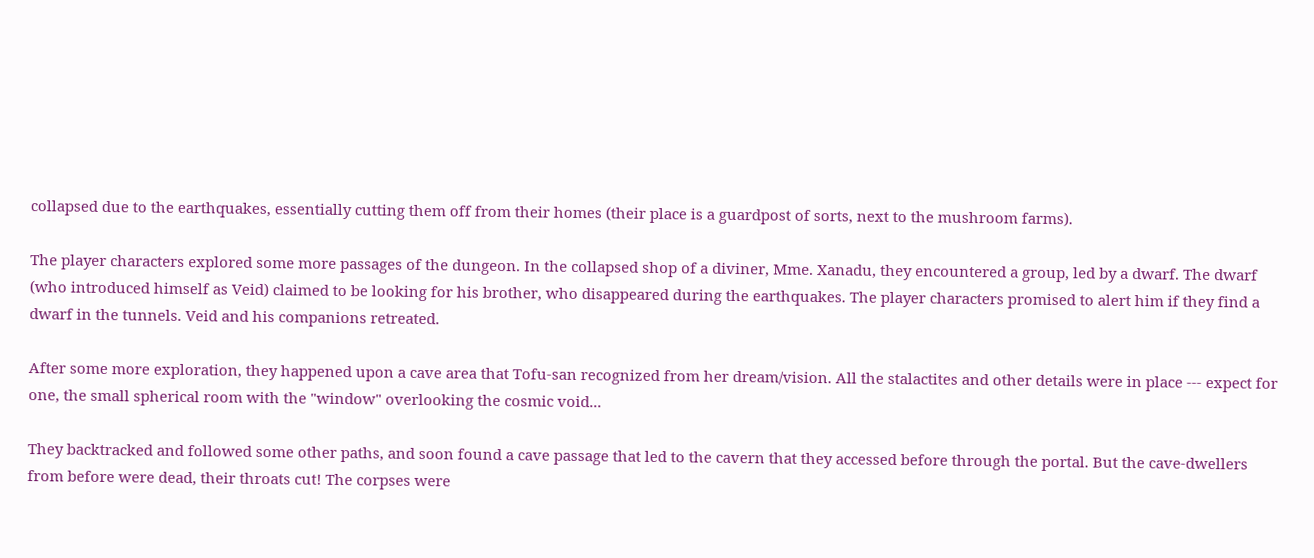collapsed due to the earthquakes, essentially cutting them off from their homes (their place is a guardpost of sorts, next to the mushroom farms).

The player characters explored some more passages of the dungeon. In the collapsed shop of a diviner, Mme. Xanadu, they encountered a group, led by a dwarf. The dwarf (who introduced himself as Veid) claimed to be looking for his brother, who disappeared during the earthquakes. The player characters promised to alert him if they find a dwarf in the tunnels. Veid and his companions retreated.

After some more exploration, they happened upon a cave area that Tofu-san recognized from her dream/vision. All the stalactites and other details were in place --- expect for one, the small spherical room with the "window" overlooking the cosmic void...

They backtracked and followed some other paths, and soon found a cave passage that led to the cavern that they accessed before through the portal. But the cave-dwellers from before were dead, their throats cut! The corpses were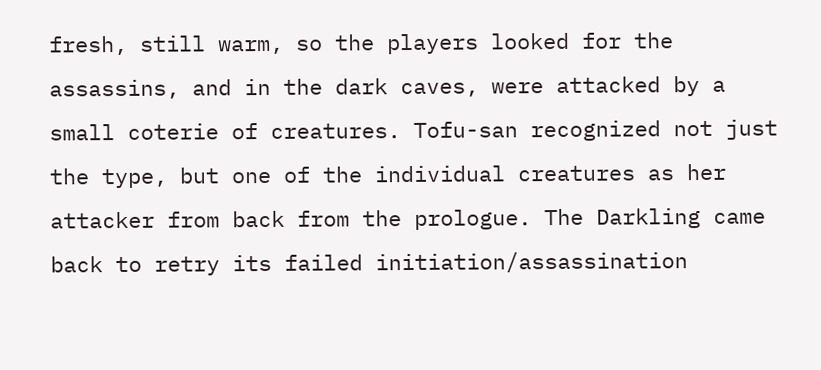fresh, still warm, so the players looked for the assassins, and in the dark caves, were attacked by a small coterie of creatures. Tofu-san recognized not just the type, but one of the individual creatures as her attacker from back from the prologue. The Darkling came back to retry its failed initiation/assassination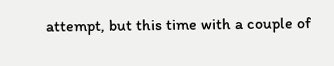attempt, but this time with a couple of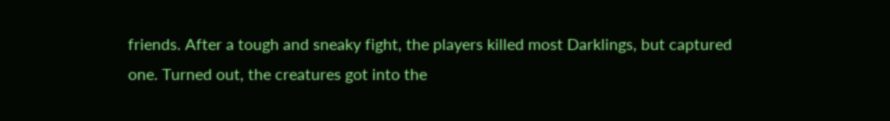friends. After a tough and sneaky fight, the players killed most Darklings, but captured one. Turned out, the creatures got into the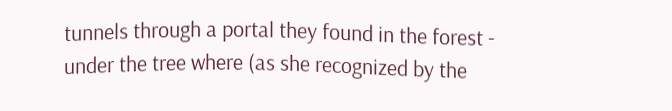tunnels through a portal they found in the forest - under the tree where (as she recognized by the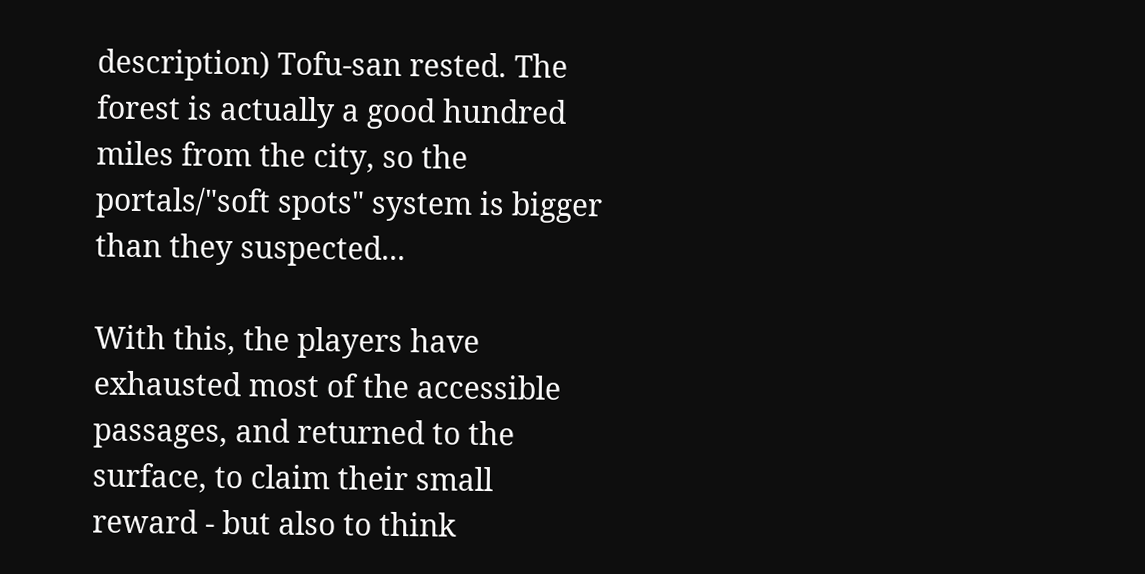description) Tofu-san rested. The forest is actually a good hundred miles from the city, so the portals/"soft spots" system is bigger than they suspected...

With this, the players have exhausted most of the accessible passages, and returned to the surface, to claim their small reward - but also to think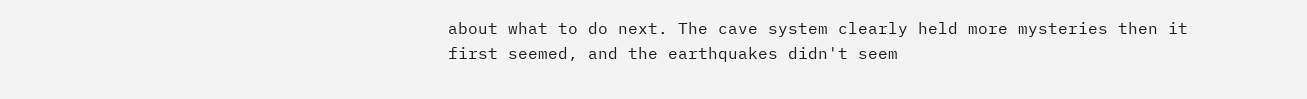about what to do next. The cave system clearly held more mysteries then it first seemed, and the earthquakes didn't seem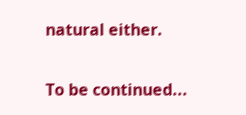natural either.

To be continued...